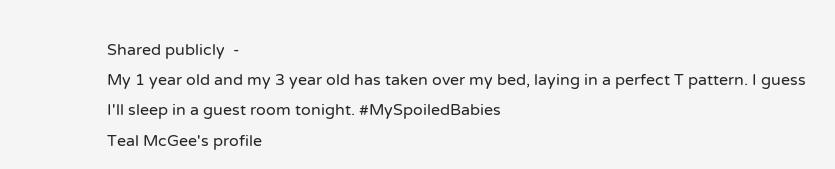Shared publicly  -
My 1 year old and my 3 year old has taken over my bed, laying in a perfect T pattern. I guess I'll sleep in a guest room tonight. #MySpoiledBabies
Teal McGee's profile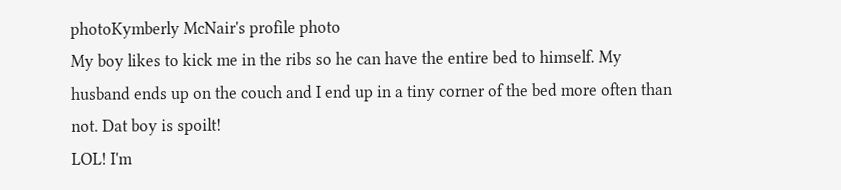photoKymberly McNair's profile photo
My boy likes to kick me in the ribs so he can have the entire bed to himself. My husband ends up on the couch and I end up in a tiny corner of the bed more often than not. Dat boy is spoilt!
LOL! I'm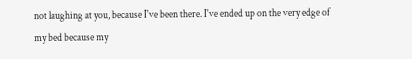not laughing at you, because I've been there. I've ended up on the very edge of my bed because my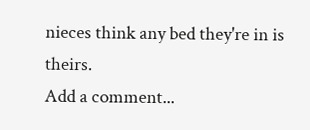nieces think any bed they're in is theirs.
Add a comment...